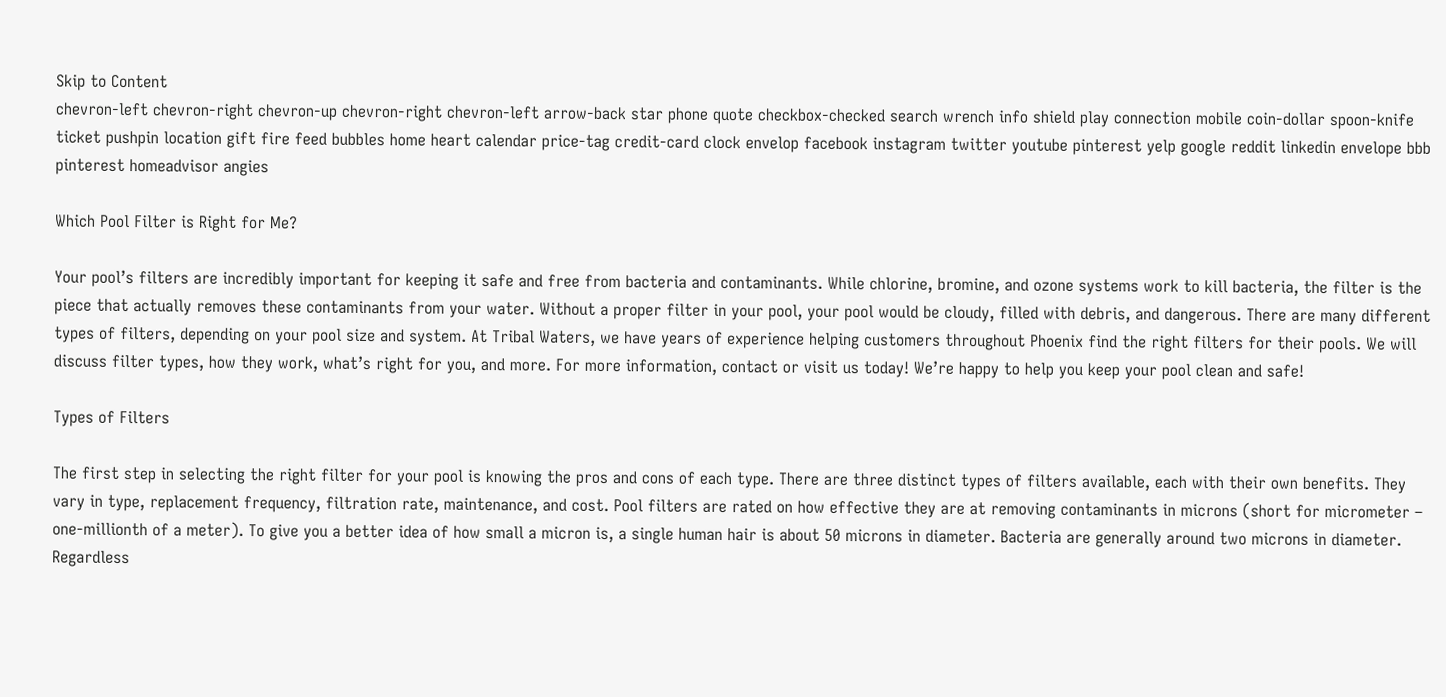Skip to Content
chevron-left chevron-right chevron-up chevron-right chevron-left arrow-back star phone quote checkbox-checked search wrench info shield play connection mobile coin-dollar spoon-knife ticket pushpin location gift fire feed bubbles home heart calendar price-tag credit-card clock envelop facebook instagram twitter youtube pinterest yelp google reddit linkedin envelope bbb pinterest homeadvisor angies

Which Pool Filter is Right for Me?

Your pool’s filters are incredibly important for keeping it safe and free from bacteria and contaminants. While chlorine, bromine, and ozone systems work to kill bacteria, the filter is the piece that actually removes these contaminants from your water. Without a proper filter in your pool, your pool would be cloudy, filled with debris, and dangerous. There are many different types of filters, depending on your pool size and system. At Tribal Waters, we have years of experience helping customers throughout Phoenix find the right filters for their pools. We will discuss filter types, how they work, what’s right for you, and more. For more information, contact or visit us today! We’re happy to help you keep your pool clean and safe!

Types of Filters

The first step in selecting the right filter for your pool is knowing the pros and cons of each type. There are three distinct types of filters available, each with their own benefits. They vary in type, replacement frequency, filtration rate, maintenance, and cost. Pool filters are rated on how effective they are at removing contaminants in microns (short for micrometer – one-millionth of a meter). To give you a better idea of how small a micron is, a single human hair is about 50 microns in diameter. Bacteria are generally around two microns in diameter. Regardless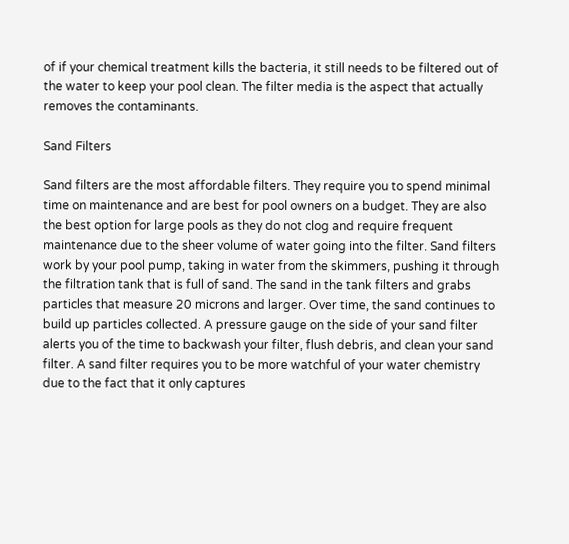of if your chemical treatment kills the bacteria, it still needs to be filtered out of the water to keep your pool clean. The filter media is the aspect that actually removes the contaminants.

Sand Filters

Sand filters are the most affordable filters. They require you to spend minimal time on maintenance and are best for pool owners on a budget. They are also the best option for large pools as they do not clog and require frequent maintenance due to the sheer volume of water going into the filter. Sand filters work by your pool pump, taking in water from the skimmers, pushing it through the filtration tank that is full of sand. The sand in the tank filters and grabs particles that measure 20 microns and larger. Over time, the sand continues to build up particles collected. A pressure gauge on the side of your sand filter alerts you of the time to backwash your filter, flush debris, and clean your sand filter. A sand filter requires you to be more watchful of your water chemistry due to the fact that it only captures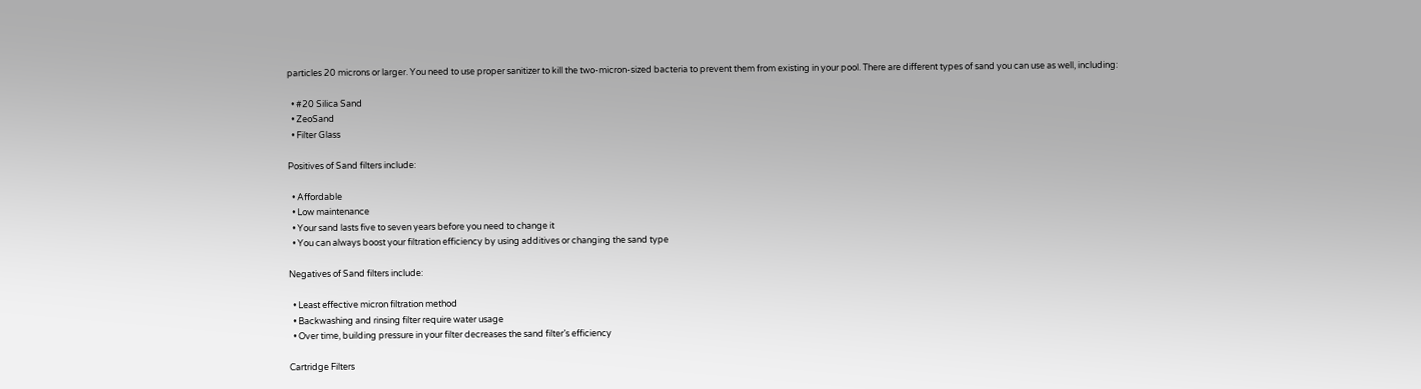particles 20 microns or larger. You need to use proper sanitizer to kill the two-micron-sized bacteria to prevent them from existing in your pool. There are different types of sand you can use as well, including:

  • #20 Silica Sand
  • ZeoSand
  • Filter Glass

Positives of Sand filters include:

  • Affordable
  • Low maintenance
  • Your sand lasts five to seven years before you need to change it
  • You can always boost your filtration efficiency by using additives or changing the sand type

Negatives of Sand filters include:

  • Least effective micron filtration method
  • Backwashing and rinsing filter require water usage
  • Over time, building pressure in your filter decreases the sand filter’s efficiency

Cartridge Filters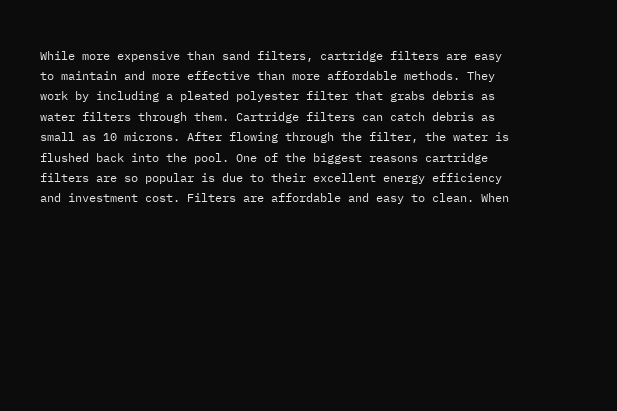While more expensive than sand filters, cartridge filters are easy to maintain and more effective than more affordable methods. They work by including a pleated polyester filter that grabs debris as water filters through them. Cartridge filters can catch debris as small as 10 microns. After flowing through the filter, the water is flushed back into the pool. One of the biggest reasons cartridge filters are so popular is due to their excellent energy efficiency and investment cost. Filters are affordable and easy to clean. When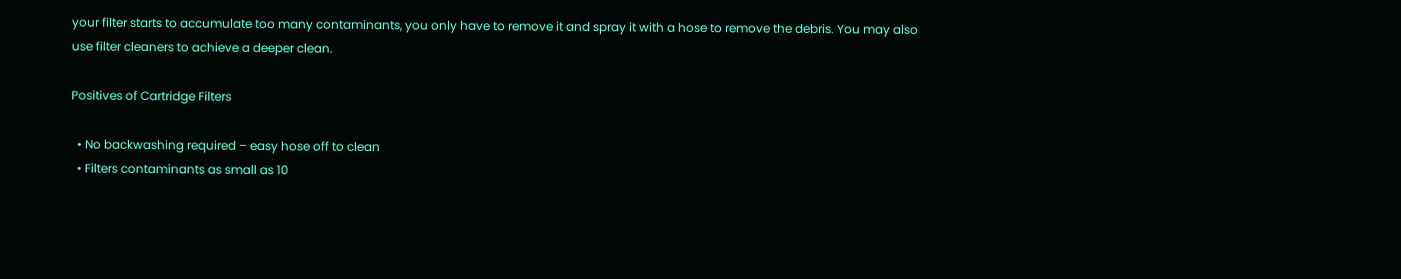your filter starts to accumulate too many contaminants, you only have to remove it and spray it with a hose to remove the debris. You may also use filter cleaners to achieve a deeper clean.

Positives of Cartridge Filters

  • No backwashing required – easy hose off to clean
  • Filters contaminants as small as 10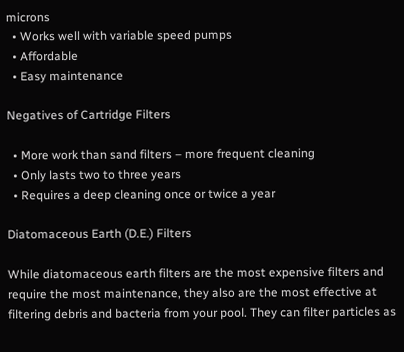microns
  • Works well with variable speed pumps
  • Affordable
  • Easy maintenance

Negatives of Cartridge Filters

  • More work than sand filters – more frequent cleaning
  • Only lasts two to three years
  • Requires a deep cleaning once or twice a year

Diatomaceous Earth (D.E.) Filters

While diatomaceous earth filters are the most expensive filters and require the most maintenance, they also are the most effective at filtering debris and bacteria from your pool. They can filter particles as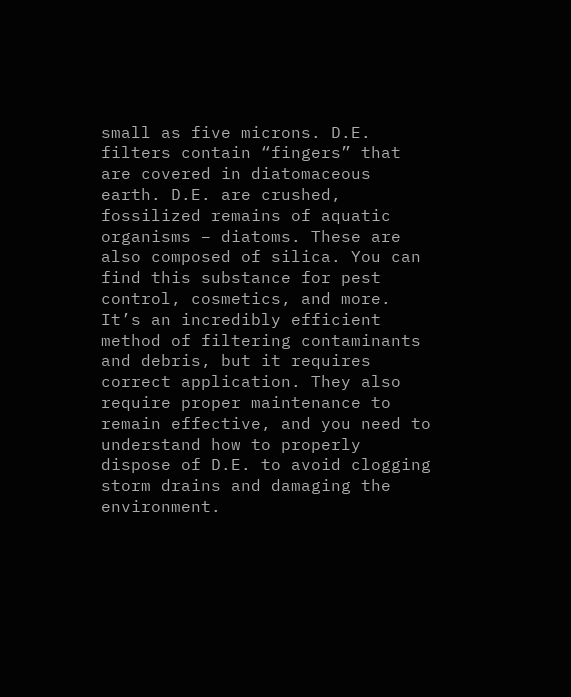small as five microns. D.E. filters contain “fingers” that are covered in diatomaceous earth. D.E. are crushed, fossilized remains of aquatic organisms – diatoms. These are also composed of silica. You can find this substance for pest control, cosmetics, and more. It’s an incredibly efficient method of filtering contaminants and debris, but it requires correct application. They also require proper maintenance to remain effective, and you need to understand how to properly dispose of D.E. to avoid clogging storm drains and damaging the environment.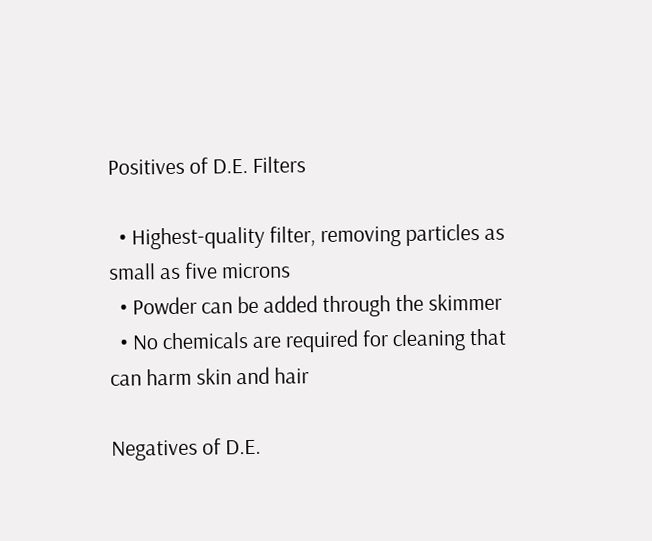Positives of D.E. Filters

  • Highest-quality filter, removing particles as small as five microns
  • Powder can be added through the skimmer
  • No chemicals are required for cleaning that can harm skin and hair

Negatives of D.E.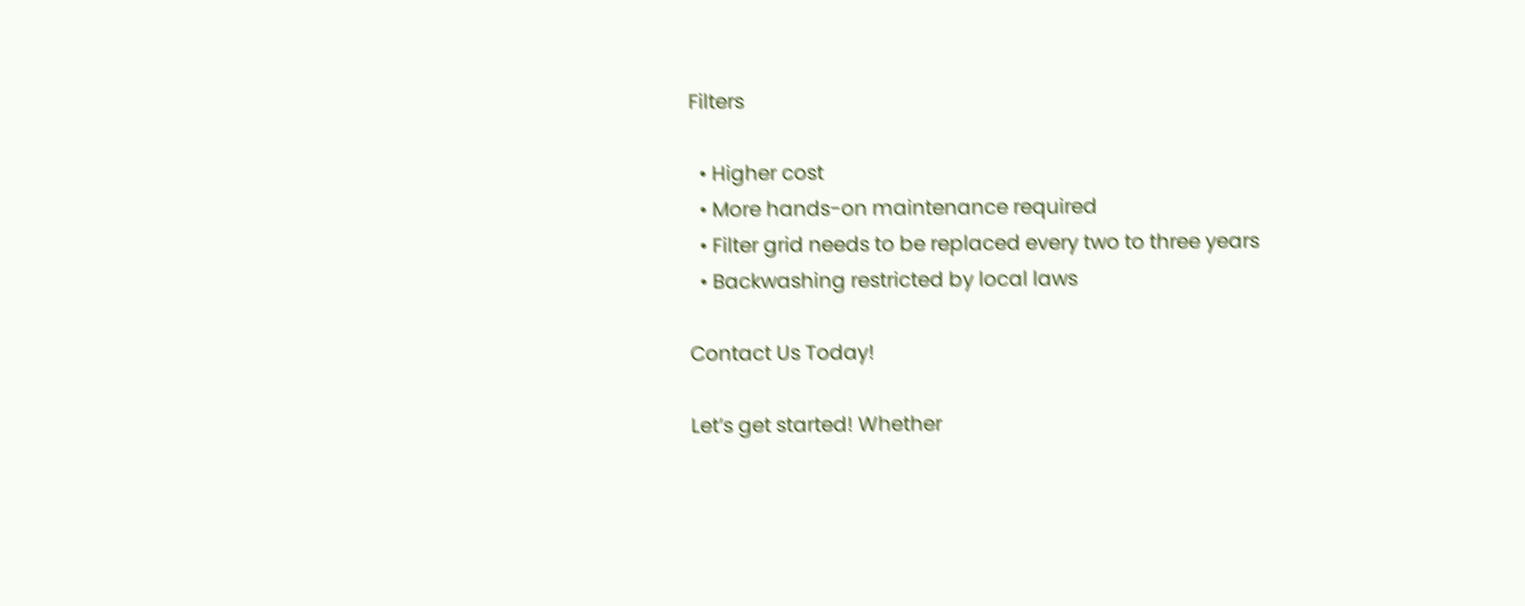Filters

  • Higher cost
  • More hands-on maintenance required
  • Filter grid needs to be replaced every two to three years
  • Backwashing restricted by local laws

Contact Us Today!

Let’s get started! Whether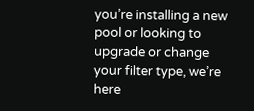you’re installing a new pool or looking to upgrade or change your filter type, we’re here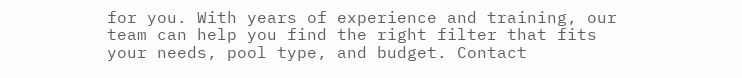for you. With years of experience and training, our team can help you find the right filter that fits your needs, pool type, and budget. Contact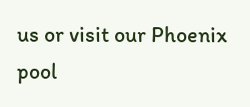us or visit our Phoenix pool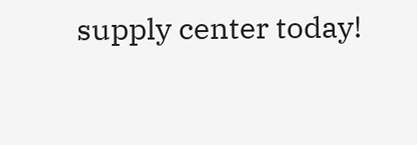supply center today!